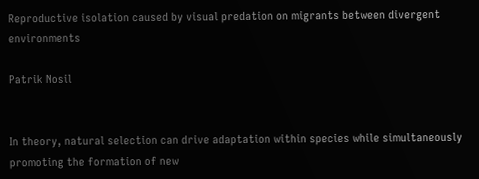Reproductive isolation caused by visual predation on migrants between divergent environments

Patrik Nosil


In theory, natural selection can drive adaptation within species while simultaneously promoting the formation of new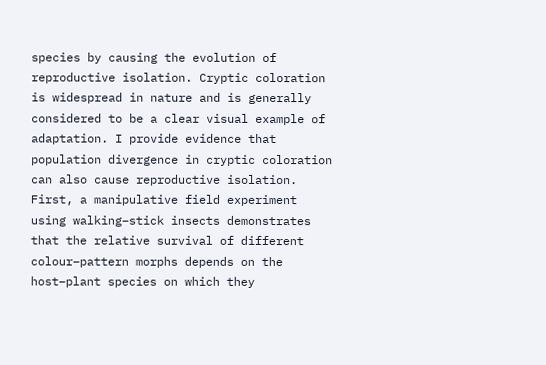species by causing the evolution of reproductive isolation. Cryptic coloration is widespread in nature and is generally considered to be a clear visual example of adaptation. I provide evidence that population divergence in cryptic coloration can also cause reproductive isolation. First, a manipulative field experiment using walking–stick insects demonstrates that the relative survival of different colour–pattern morphs depends on the host–plant species on which they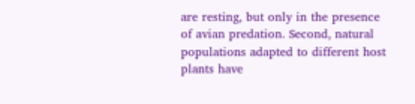are resting, but only in the presence of avian predation. Second, natural populations adapted to different host plants have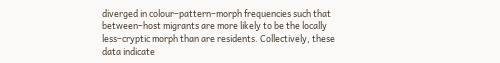diverged in colour–pattern–morph frequencies such that between–host migrants are more likely to be the locally less–cryptic morph than are residents. Collectively, these data indicate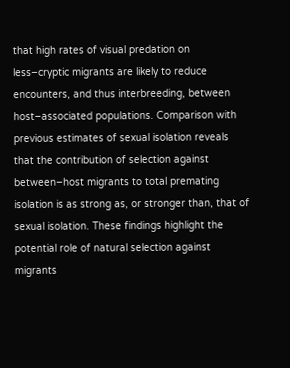that high rates of visual predation on less–cryptic migrants are likely to reduce encounters, and thus interbreeding, between host–associated populations. Comparison with previous estimates of sexual isolation reveals that the contribution of selection against between–host migrants to total premating isolation is as strong as, or stronger than, that of sexual isolation. These findings highlight the potential role of natural selection against migrants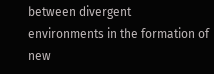between divergent environments in the formation of new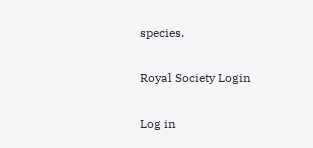species.

Royal Society Login

Log in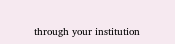through your institution